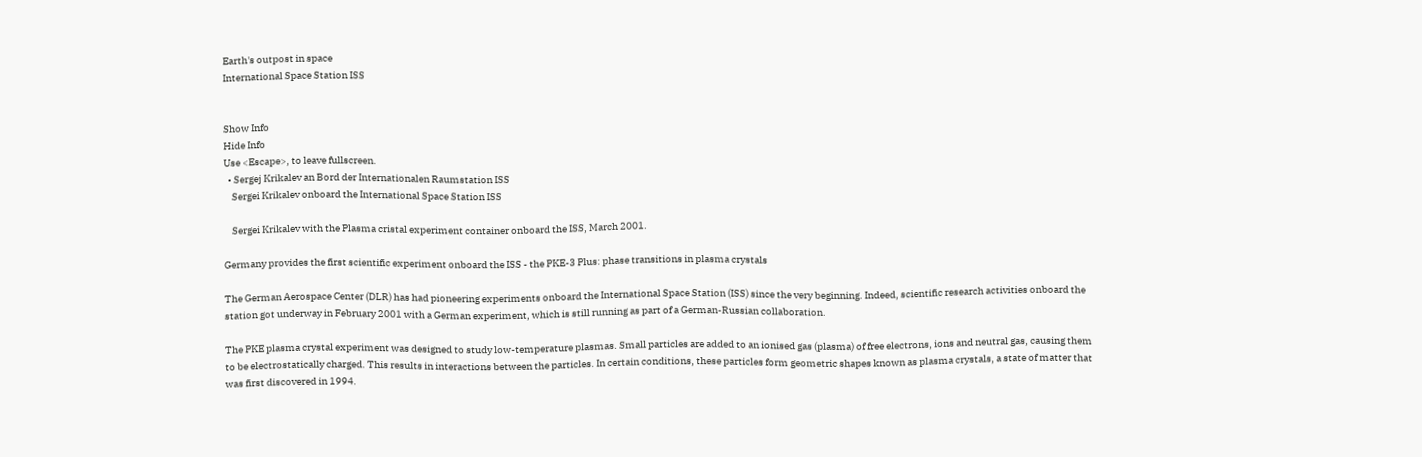Earth's outpost in space
International Space Station ISS


Show Info
Hide Info
Use <Escape>, to leave fullscreen.
  • Sergej Krikalev an Bord der Internationalen Raumstation ISS
    Sergei Krikalev onboard the International Space Station ISS

    Sergei Krikalev with the Plasma cristal experiment container onboard the ISS, March 2001.

Germany provides the first scientific experiment onboard the ISS - the PKE-3 Plus: phase transitions in plasma crystals

The German Aerospace Center (DLR) has had pioneering experiments onboard the International Space Station (ISS) since the very beginning. Indeed, scientific research activities onboard the station got underway in February 2001 with a German experiment, which is still running as part of a German-Russian collaboration.

The PKE plasma crystal experiment was designed to study low-temperature plasmas. Small particles are added to an ionised gas (plasma) of free electrons, ions and neutral gas, causing them to be electrostatically charged. This results in interactions between the particles. In certain conditions, these particles form geometric shapes known as plasma crystals, a state of matter that was first discovered in 1994.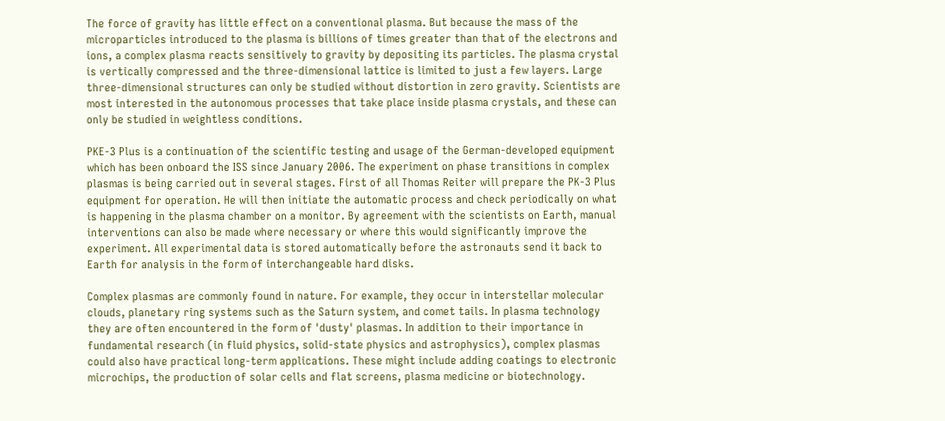The force of gravity has little effect on a conventional plasma. But because the mass of the microparticles introduced to the plasma is billions of times greater than that of the electrons and ions, a complex plasma reacts sensitively to gravity by depositing its particles. The plasma crystal is vertically compressed and the three-dimensional lattice is limited to just a few layers. Large three-dimensional structures can only be studied without distortion in zero gravity. Scientists are most interested in the autonomous processes that take place inside plasma crystals, and these can only be studied in weightless conditions.

PKE-3 Plus is a continuation of the scientific testing and usage of the German-developed equipment which has been onboard the ISS since January 2006. The experiment on phase transitions in complex plasmas is being carried out in several stages. First of all Thomas Reiter will prepare the PK-3 Plus equipment for operation. He will then initiate the automatic process and check periodically on what is happening in the plasma chamber on a monitor. By agreement with the scientists on Earth, manual interventions can also be made where necessary or where this would significantly improve the experiment. All experimental data is stored automatically before the astronauts send it back to Earth for analysis in the form of interchangeable hard disks.

Complex plasmas are commonly found in nature. For example, they occur in interstellar molecular clouds, planetary ring systems such as the Saturn system, and comet tails. In plasma technology they are often encountered in the form of 'dusty' plasmas. In addition to their importance in fundamental research (in fluid physics, solid-state physics and astrophysics), complex plasmas could also have practical long-term applications. These might include adding coatings to electronic microchips, the production of solar cells and flat screens, plasma medicine or biotechnology.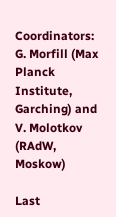Coordinators: G. Morfill (Max Planck Institute, Garching) and V. Molotkov (RAdW, Moskow)

Last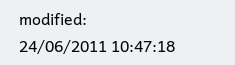modified:
24/06/2011 10:47:18